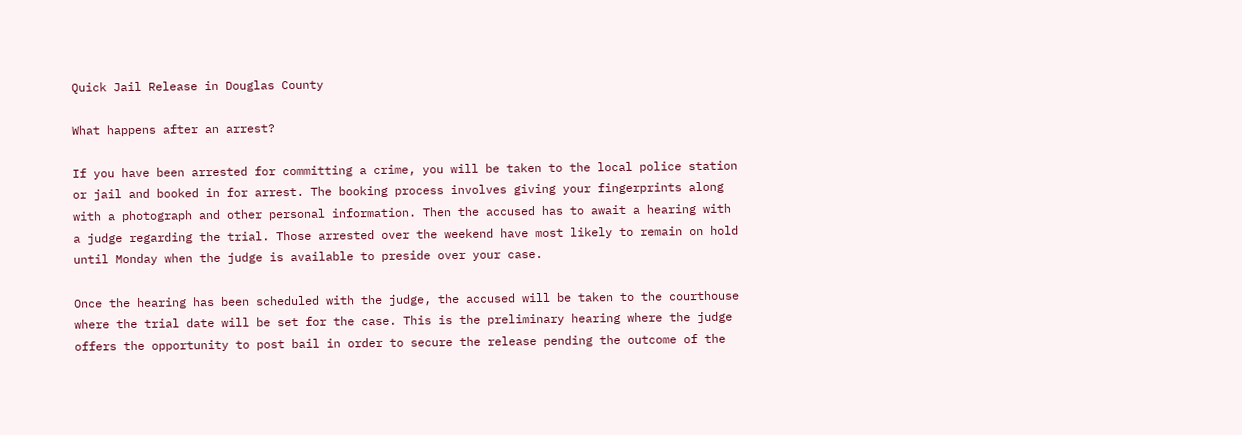Quick Jail Release in Douglas County

What happens after an arrest?

If you have been arrested for committing a crime, you will be taken to the local police station or jail and booked in for arrest. The booking process involves giving your fingerprints along with a photograph and other personal information. Then the accused has to await a hearing with a judge regarding the trial. Those arrested over the weekend have most likely to remain on hold until Monday when the judge is available to preside over your case.

Once the hearing has been scheduled with the judge, the accused will be taken to the courthouse where the trial date will be set for the case. This is the preliminary hearing where the judge offers the opportunity to post bail in order to secure the release pending the outcome of the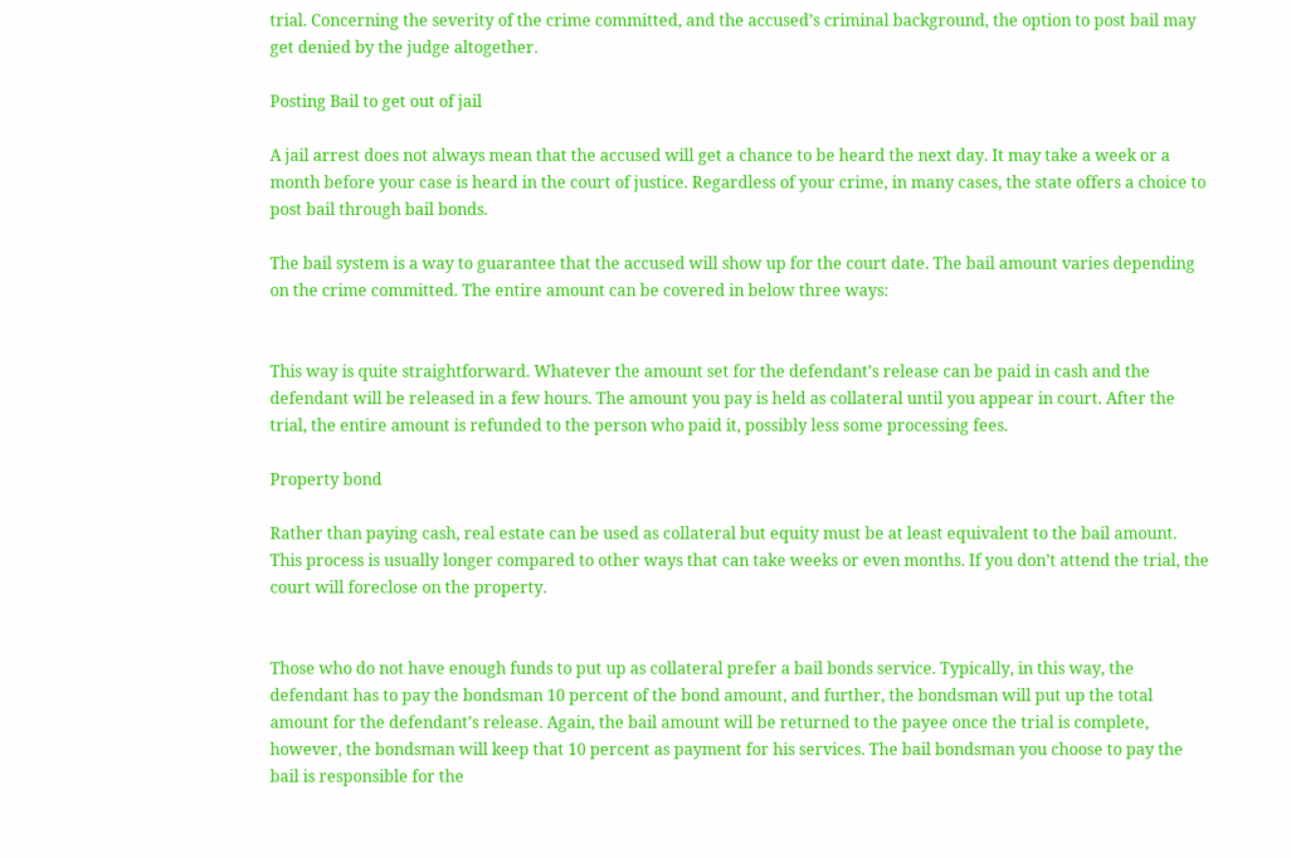trial. Concerning the severity of the crime committed, and the accused’s criminal background, the option to post bail may get denied by the judge altogether.

Posting Bail to get out of jail

A jail arrest does not always mean that the accused will get a chance to be heard the next day. It may take a week or a month before your case is heard in the court of justice. Regardless of your crime, in many cases, the state offers a choice to post bail through bail bonds.

The bail system is a way to guarantee that the accused will show up for the court date. The bail amount varies depending on the crime committed. The entire amount can be covered in below three ways:


This way is quite straightforward. Whatever the amount set for the defendant’s release can be paid in cash and the defendant will be released in a few hours. The amount you pay is held as collateral until you appear in court. After the trial, the entire amount is refunded to the person who paid it, possibly less some processing fees.

Property bond

Rather than paying cash, real estate can be used as collateral but equity must be at least equivalent to the bail amount. This process is usually longer compared to other ways that can take weeks or even months. If you don’t attend the trial, the court will foreclose on the property.


Those who do not have enough funds to put up as collateral prefer a bail bonds service. Typically, in this way, the defendant has to pay the bondsman 10 percent of the bond amount, and further, the bondsman will put up the total amount for the defendant’s release. Again, the bail amount will be returned to the payee once the trial is complete, however, the bondsman will keep that 10 percent as payment for his services. The bail bondsman you choose to pay the bail is responsible for the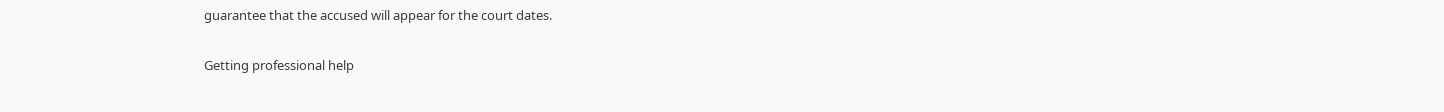guarantee that the accused will appear for the court dates.

Getting professional help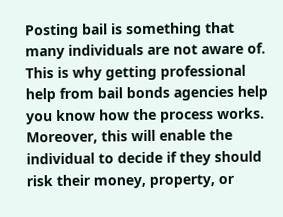Posting bail is something that many individuals are not aware of. This is why getting professional help from bail bonds agencies help you know how the process works. Moreover, this will enable the individual to decide if they should risk their money, property, or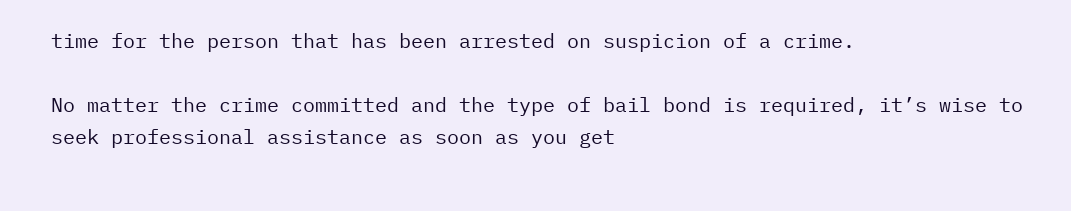time for the person that has been arrested on suspicion of a crime.

No matter the crime committed and the type of bail bond is required, it’s wise to seek professional assistance as soon as you get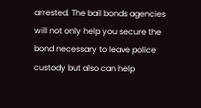arrested. The bail bonds agencies will not only help you secure the bond necessary to leave police custody but also can help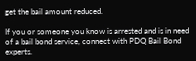get the bail amount reduced.

If you or someone you know is arrested and is in need of a bail bond service, connect with PDQ Bail Bond experts.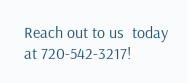Reach out to us  today at 720-542-3217!